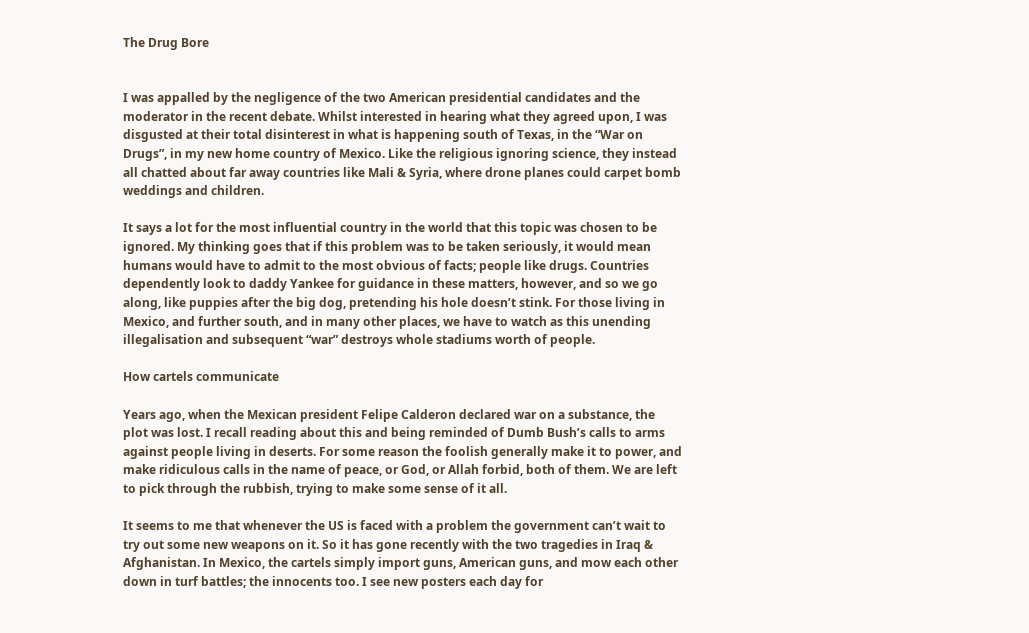The Drug Bore


I was appalled by the negligence of the two American presidential candidates and the moderator in the recent debate. Whilst interested in hearing what they agreed upon, I was disgusted at their total disinterest in what is happening south of Texas, in the “War on Drugs”, in my new home country of Mexico. Like the religious ignoring science, they instead all chatted about far away countries like Mali & Syria, where drone planes could carpet bomb weddings and children.

It says a lot for the most influential country in the world that this topic was chosen to be ignored. My thinking goes that if this problem was to be taken seriously, it would mean humans would have to admit to the most obvious of facts; people like drugs. Countries dependently look to daddy Yankee for guidance in these matters, however, and so we go along, like puppies after the big dog, pretending his hole doesn’t stink. For those living in Mexico, and further south, and in many other places, we have to watch as this unending illegalisation and subsequent “war” destroys whole stadiums worth of people.

How cartels communicate

Years ago, when the Mexican president Felipe Calderon declared war on a substance, the plot was lost. I recall reading about this and being reminded of Dumb Bush’s calls to arms against people living in deserts. For some reason the foolish generally make it to power, and make ridiculous calls in the name of peace, or God, or Allah forbid, both of them. We are left to pick through the rubbish, trying to make some sense of it all.

It seems to me that whenever the US is faced with a problem the government can’t wait to try out some new weapons on it. So it has gone recently with the two tragedies in Iraq & Afghanistan. In Mexico, the cartels simply import guns, American guns, and mow each other down in turf battles; the innocents too. I see new posters each day for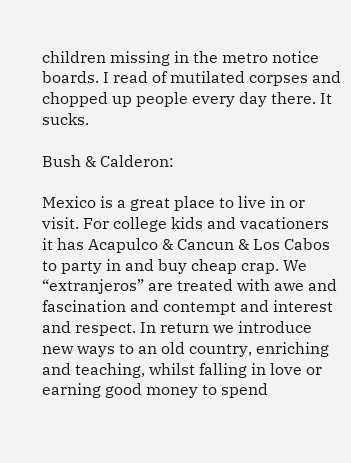children missing in the metro notice boards. I read of mutilated corpses and chopped up people every day there. It sucks.

Bush & Calderon:

Mexico is a great place to live in or visit. For college kids and vacationers it has Acapulco & Cancun & Los Cabos to party in and buy cheap crap. We “extranjeros” are treated with awe and fascination and contempt and interest and respect. In return we introduce new ways to an old country, enriching and teaching, whilst falling in love or earning good money to spend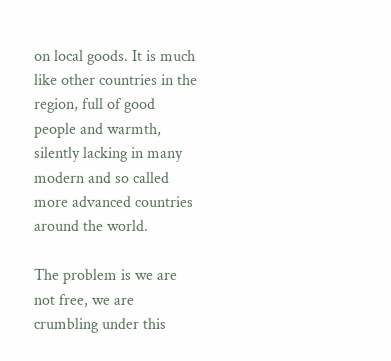on local goods. It is much like other countries in the region, full of good people and warmth, silently lacking in many modern and so called more advanced countries around the world.

The problem is we are not free, we are crumbling under this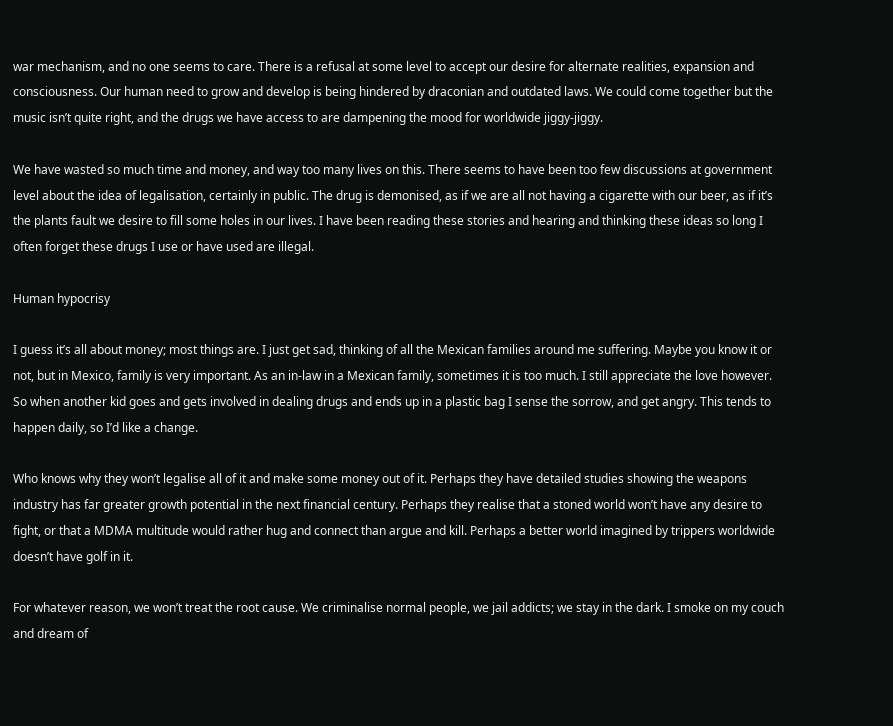war mechanism, and no one seems to care. There is a refusal at some level to accept our desire for alternate realities, expansion and consciousness. Our human need to grow and develop is being hindered by draconian and outdated laws. We could come together but the music isn’t quite right, and the drugs we have access to are dampening the mood for worldwide jiggy-jiggy.

We have wasted so much time and money, and way too many lives on this. There seems to have been too few discussions at government level about the idea of legalisation, certainly in public. The drug is demonised, as if we are all not having a cigarette with our beer, as if it’s the plants fault we desire to fill some holes in our lives. I have been reading these stories and hearing and thinking these ideas so long I often forget these drugs I use or have used are illegal.

Human hypocrisy

I guess it’s all about money; most things are. I just get sad, thinking of all the Mexican families around me suffering. Maybe you know it or not, but in Mexico, family is very important. As an in-law in a Mexican family, sometimes it is too much. I still appreciate the love however. So when another kid goes and gets involved in dealing drugs and ends up in a plastic bag I sense the sorrow, and get angry. This tends to happen daily, so I’d like a change.

Who knows why they won’t legalise all of it and make some money out of it. Perhaps they have detailed studies showing the weapons industry has far greater growth potential in the next financial century. Perhaps they realise that a stoned world won’t have any desire to fight, or that a MDMA multitude would rather hug and connect than argue and kill. Perhaps a better world imagined by trippers worldwide doesn’t have golf in it.

For whatever reason, we won’t treat the root cause. We criminalise normal people, we jail addicts; we stay in the dark. I smoke on my couch and dream of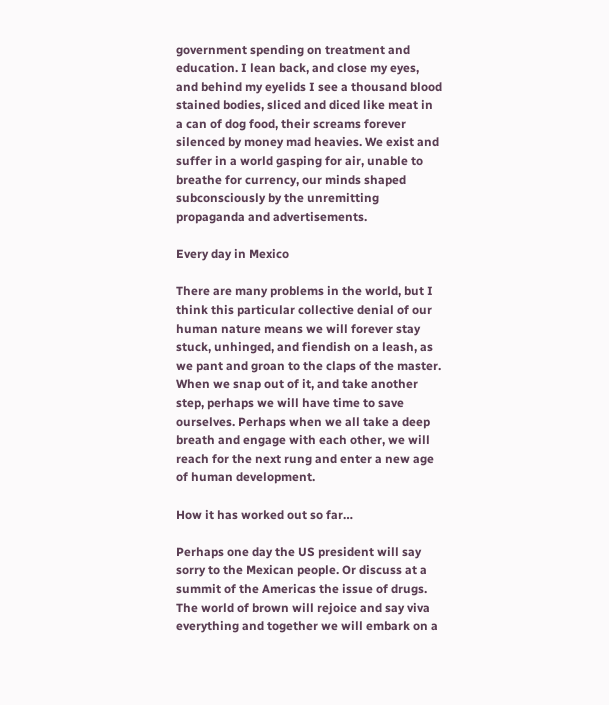government spending on treatment and education. I lean back, and close my eyes, and behind my eyelids I see a thousand blood stained bodies, sliced and diced like meat in a can of dog food, their screams forever silenced by money mad heavies. We exist and suffer in a world gasping for air, unable to breathe for currency, our minds shaped subconsciously by the unremitting propaganda and advertisements.

Every day in Mexico

There are many problems in the world, but I think this particular collective denial of our human nature means we will forever stay stuck, unhinged, and fiendish on a leash, as we pant and groan to the claps of the master. When we snap out of it, and take another step, perhaps we will have time to save ourselves. Perhaps when we all take a deep breath and engage with each other, we will reach for the next rung and enter a new age of human development.

How it has worked out so far…

Perhaps one day the US president will say sorry to the Mexican people. Or discuss at a summit of the Americas the issue of drugs. The world of brown will rejoice and say viva everything and together we will embark on a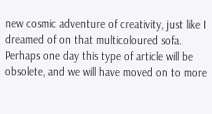new cosmic adventure of creativity, just like I dreamed of on that multicoloured sofa. Perhaps one day this type of article will be obsolete, and we will have moved on to more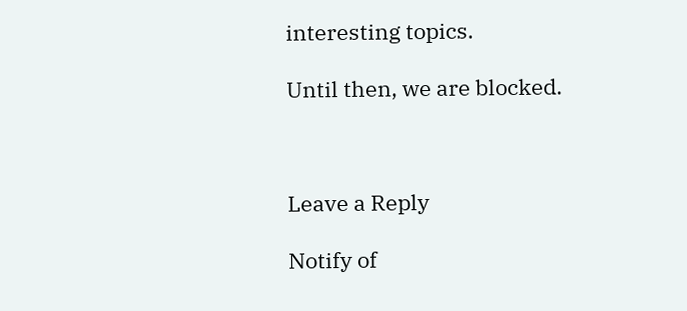interesting topics.

Until then, we are blocked.



Leave a Reply

Notify of